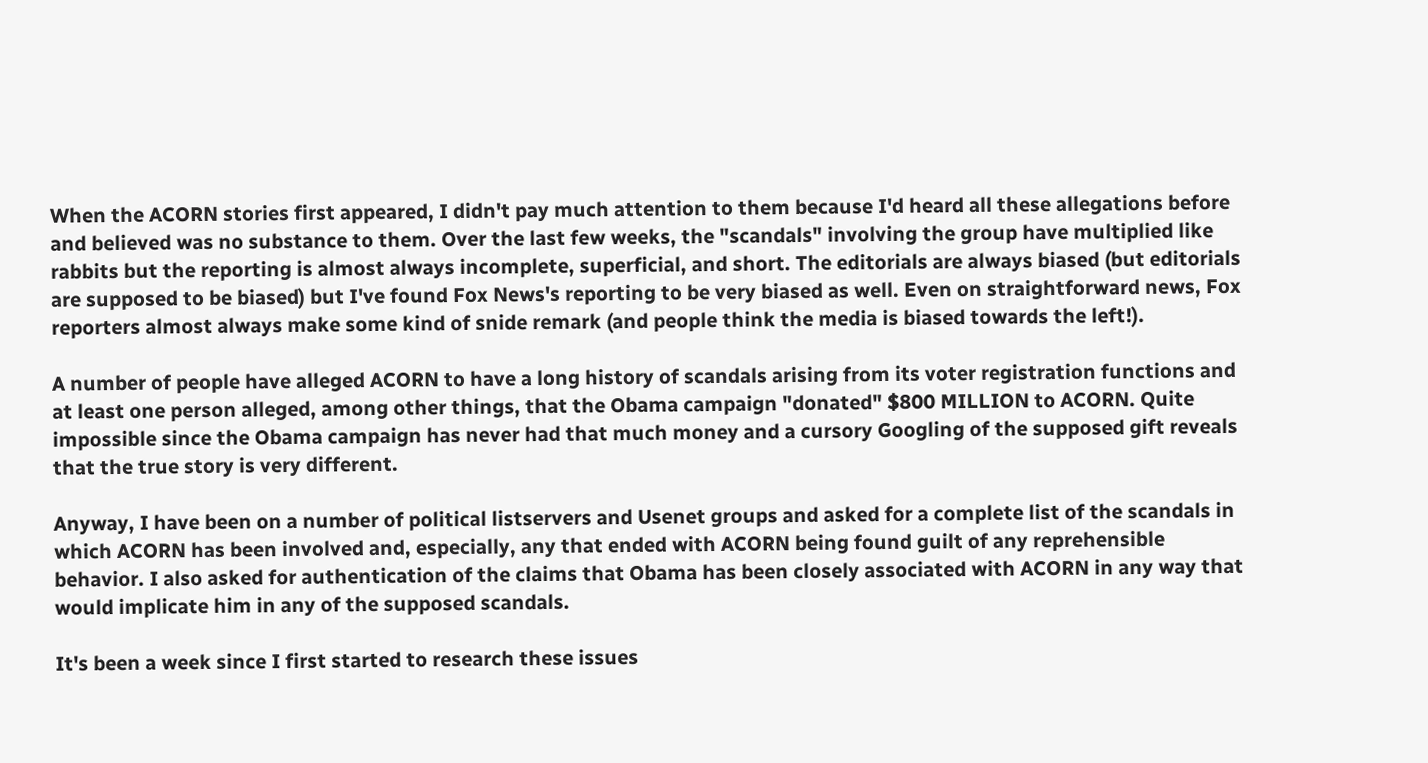When the ACORN stories first appeared, I didn't pay much attention to them because I'd heard all these allegations before and believed was no substance to them. Over the last few weeks, the "scandals" involving the group have multiplied like rabbits but the reporting is almost always incomplete, superficial, and short. The editorials are always biased (but editorials are supposed to be biased) but I've found Fox News's reporting to be very biased as well. Even on straightforward news, Fox reporters almost always make some kind of snide remark (and people think the media is biased towards the left!).

A number of people have alleged ACORN to have a long history of scandals arising from its voter registration functions and at least one person alleged, among other things, that the Obama campaign "donated" $800 MILLION to ACORN. Quite impossible since the Obama campaign has never had that much money and a cursory Googling of the supposed gift reveals that the true story is very different.

Anyway, I have been on a number of political listservers and Usenet groups and asked for a complete list of the scandals in which ACORN has been involved and, especially, any that ended with ACORN being found guilt of any reprehensible behavior. I also asked for authentication of the claims that Obama has been closely associated with ACORN in any way that would implicate him in any of the supposed scandals.

It's been a week since I first started to research these issues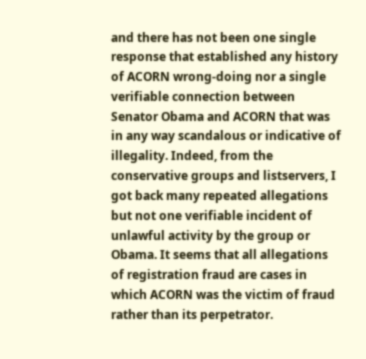and there has not been one single response that established any history of ACORN wrong-doing nor a single verifiable connection between Senator Obama and ACORN that was in any way scandalous or indicative of illegality. Indeed, from the conservative groups and listservers, I got back many repeated allegations but not one verifiable incident of unlawful activity by the group or Obama. It seems that all allegations of registration fraud are cases in which ACORN was the victim of fraud rather than its perpetrator.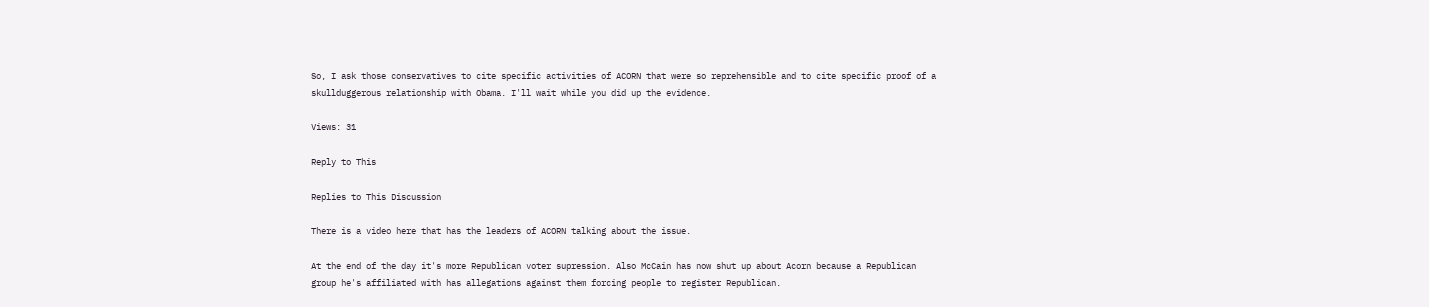So, I ask those conservatives to cite specific activities of ACORN that were so reprehensible and to cite specific proof of a skullduggerous relationship with Obama. I'll wait while you did up the evidence.

Views: 31

Reply to This

Replies to This Discussion

There is a video here that has the leaders of ACORN talking about the issue.

At the end of the day it's more Republican voter supression. Also McCain has now shut up about Acorn because a Republican group he's affiliated with has allegations against them forcing people to register Republican.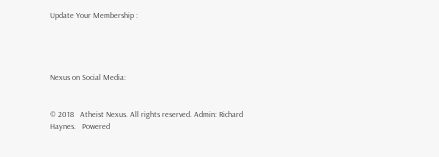Update Your Membership :




Nexus on Social Media:


© 2018   Atheist Nexus. All rights reserved. Admin: Richard Haynes.   Powered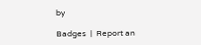by

Badges  |  Report an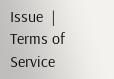Issue  |  Terms of Service